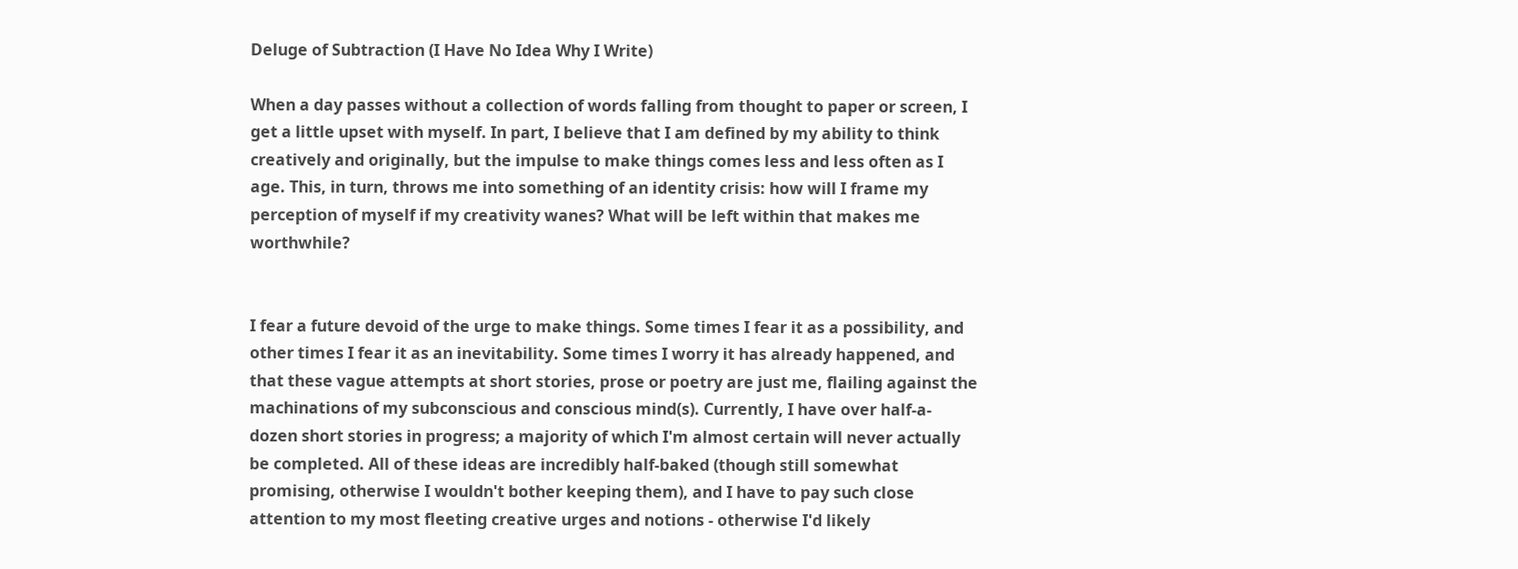Deluge of Subtraction (I Have No Idea Why I Write)

When a day passes without a collection of words falling from thought to paper or screen, I get a little upset with myself. In part, I believe that I am defined by my ability to think creatively and originally, but the impulse to make things comes less and less often as I age. This, in turn, throws me into something of an identity crisis: how will I frame my perception of myself if my creativity wanes? What will be left within that makes me worthwhile?


I fear a future devoid of the urge to make things. Some times I fear it as a possibility, and other times I fear it as an inevitability. Some times I worry it has already happened, and that these vague attempts at short stories, prose or poetry are just me, flailing against the machinations of my subconscious and conscious mind(s). Currently, I have over half-a-dozen short stories in progress; a majority of which I'm almost certain will never actually be completed. All of these ideas are incredibly half-baked (though still somewhat promising, otherwise I wouldn't bother keeping them), and I have to pay such close attention to my most fleeting creative urges and notions - otherwise I'd likely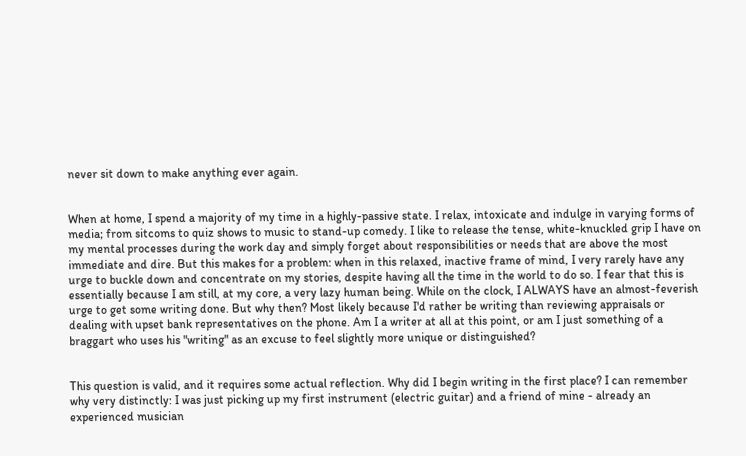never sit down to make anything ever again.


When at home, I spend a majority of my time in a highly-passive state. I relax, intoxicate and indulge in varying forms of media; from sitcoms to quiz shows to music to stand-up comedy. I like to release the tense, white-knuckled grip I have on my mental processes during the work day and simply forget about responsibilities or needs that are above the most immediate and dire. But this makes for a problem: when in this relaxed, inactive frame of mind, I very rarely have any urge to buckle down and concentrate on my stories, despite having all the time in the world to do so. I fear that this is essentially because I am still, at my core, a very lazy human being. While on the clock, I ALWAYS have an almost-feverish urge to get some writing done. But why then? Most likely because I'd rather be writing than reviewing appraisals or dealing with upset bank representatives on the phone. Am I a writer at all at this point, or am I just something of a braggart who uses his "writing" as an excuse to feel slightly more unique or distinguished?


This question is valid, and it requires some actual reflection. Why did I begin writing in the first place? I can remember why very distinctly: I was just picking up my first instrument (electric guitar) and a friend of mine - already an experienced musician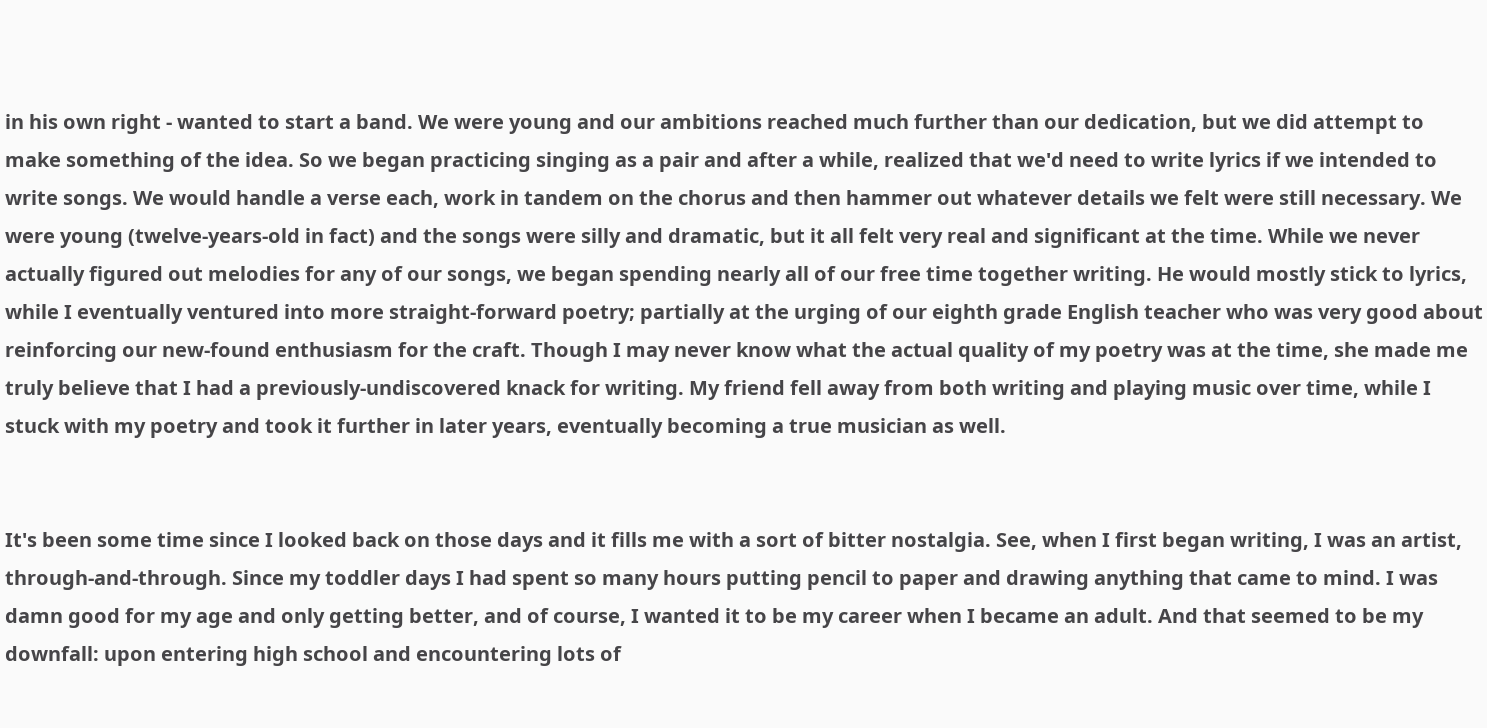in his own right - wanted to start a band. We were young and our ambitions reached much further than our dedication, but we did attempt to make something of the idea. So we began practicing singing as a pair and after a while, realized that we'd need to write lyrics if we intended to write songs. We would handle a verse each, work in tandem on the chorus and then hammer out whatever details we felt were still necessary. We were young (twelve-years-old in fact) and the songs were silly and dramatic, but it all felt very real and significant at the time. While we never actually figured out melodies for any of our songs, we began spending nearly all of our free time together writing. He would mostly stick to lyrics, while I eventually ventured into more straight-forward poetry; partially at the urging of our eighth grade English teacher who was very good about reinforcing our new-found enthusiasm for the craft. Though I may never know what the actual quality of my poetry was at the time, she made me truly believe that I had a previously-undiscovered knack for writing. My friend fell away from both writing and playing music over time, while I stuck with my poetry and took it further in later years, eventually becoming a true musician as well.


It's been some time since I looked back on those days and it fills me with a sort of bitter nostalgia. See, when I first began writing, I was an artist, through-and-through. Since my toddler days I had spent so many hours putting pencil to paper and drawing anything that came to mind. I was damn good for my age and only getting better, and of course, I wanted it to be my career when I became an adult. And that seemed to be my downfall: upon entering high school and encountering lots of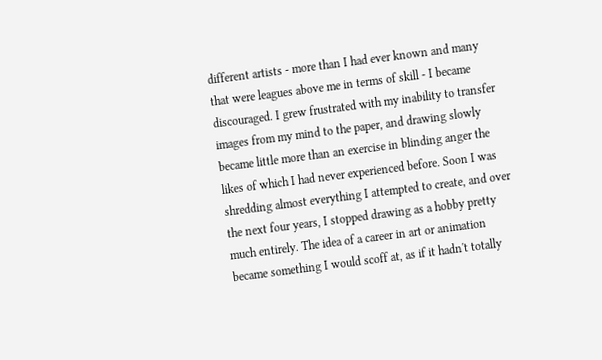different artists - more than I had ever known and many that were leagues above me in terms of skill - I became discouraged. I grew frustrated with my inability to transfer images from my mind to the paper, and drawing slowly became little more than an exercise in blinding anger the likes of which I had never experienced before. Soon I was shredding almost everything I attempted to create, and over the next four years, I stopped drawing as a hobby pretty much entirely. The idea of a career in art or animation became something I would scoff at, as if it hadn't totally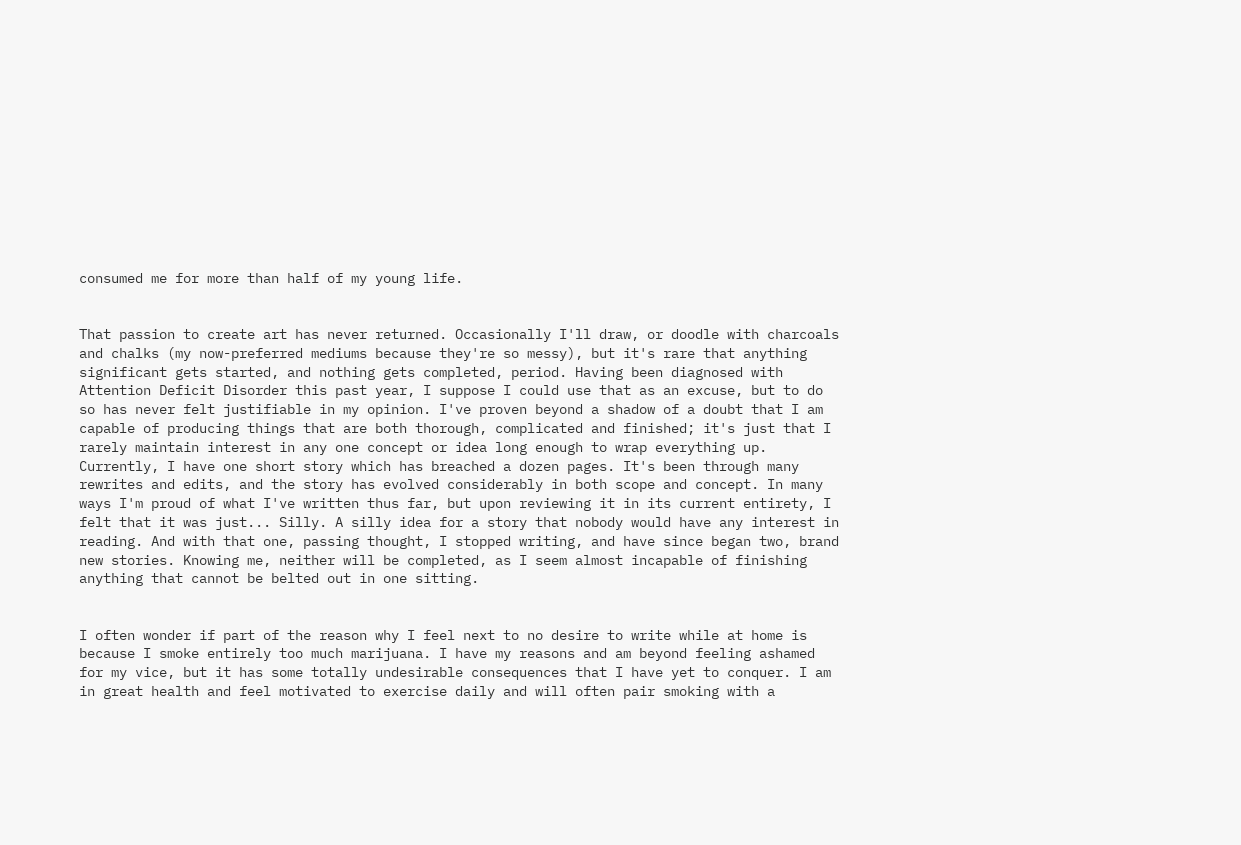consumed me for more than half of my young life.


That passion to create art has never returned. Occasionally I'll draw, or doodle with charcoals and chalks (my now-preferred mediums because they're so messy), but it's rare that anything significant gets started, and nothing gets completed, period. Having been diagnosed with Attention Deficit Disorder this past year, I suppose I could use that as an excuse, but to do so has never felt justifiable in my opinion. I've proven beyond a shadow of a doubt that I am capable of producing things that are both thorough, complicated and finished; it's just that I rarely maintain interest in any one concept or idea long enough to wrap everything up. Currently, I have one short story which has breached a dozen pages. It's been through many rewrites and edits, and the story has evolved considerably in both scope and concept. In many ways I'm proud of what I've written thus far, but upon reviewing it in its current entirety, I felt that it was just... Silly. A silly idea for a story that nobody would have any interest in reading. And with that one, passing thought, I stopped writing, and have since began two, brand new stories. Knowing me, neither will be completed, as I seem almost incapable of finishing anything that cannot be belted out in one sitting.


I often wonder if part of the reason why I feel next to no desire to write while at home is because I smoke entirely too much marijuana. I have my reasons and am beyond feeling ashamed for my vice, but it has some totally undesirable consequences that I have yet to conquer. I am in great health and feel motivated to exercise daily and will often pair smoking with a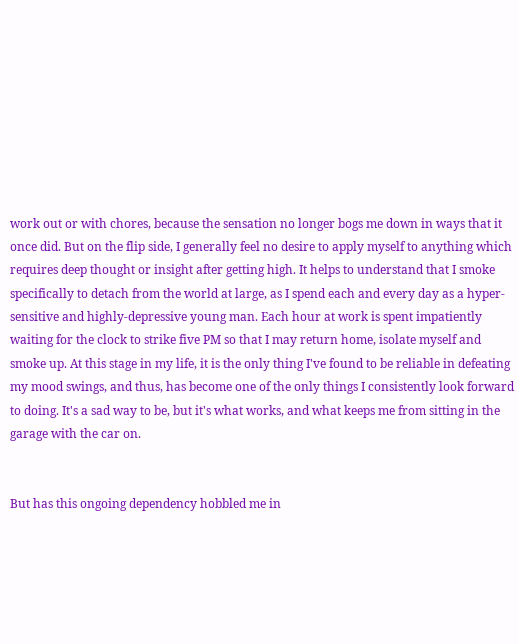work out or with chores, because the sensation no longer bogs me down in ways that it once did. But on the flip side, I generally feel no desire to apply myself to anything which requires deep thought or insight after getting high. It helps to understand that I smoke specifically to detach from the world at large, as I spend each and every day as a hyper-sensitive and highly-depressive young man. Each hour at work is spent impatiently waiting for the clock to strike five PM so that I may return home, isolate myself and smoke up. At this stage in my life, it is the only thing I've found to be reliable in defeating my mood swings, and thus, has become one of the only things I consistently look forward to doing. It's a sad way to be, but it's what works, and what keeps me from sitting in the garage with the car on.


But has this ongoing dependency hobbled me in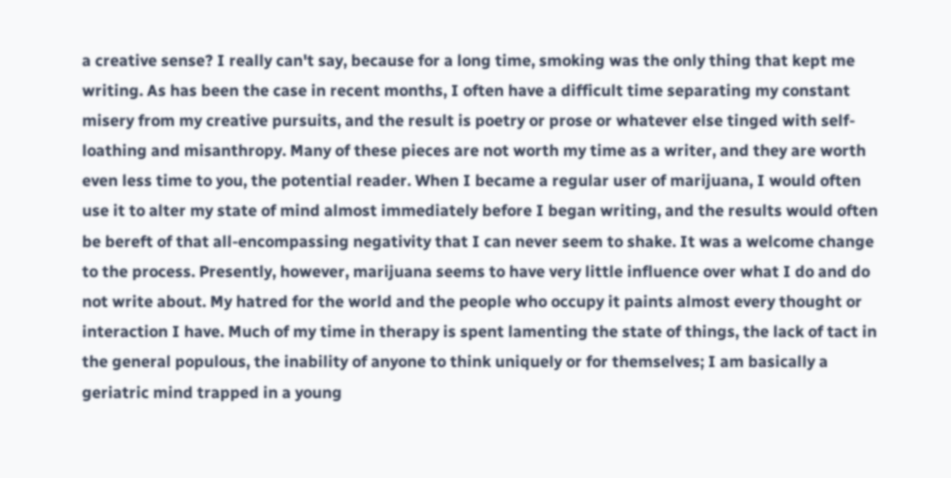a creative sense? I really can't say, because for a long time, smoking was the only thing that kept me writing. As has been the case in recent months, I often have a difficult time separating my constant misery from my creative pursuits, and the result is poetry or prose or whatever else tinged with self-loathing and misanthropy. Many of these pieces are not worth my time as a writer, and they are worth even less time to you, the potential reader. When I became a regular user of marijuana, I would often use it to alter my state of mind almost immediately before I began writing, and the results would often be bereft of that all-encompassing negativity that I can never seem to shake. It was a welcome change to the process. Presently, however, marijuana seems to have very little influence over what I do and do not write about. My hatred for the world and the people who occupy it paints almost every thought or interaction I have. Much of my time in therapy is spent lamenting the state of things, the lack of tact in the general populous, the inability of anyone to think uniquely or for themselves; I am basically a geriatric mind trapped in a young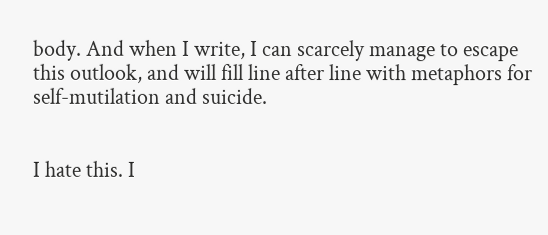body. And when I write, I can scarcely manage to escape this outlook, and will fill line after line with metaphors for self-mutilation and suicide.


I hate this. I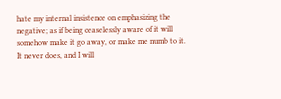hate my internal insistence on emphasizing the negative; as if being ceaselessly aware of it will somehow make it go away, or make me numb to it. It never does, and I will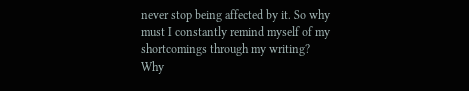never stop being affected by it. So why must I constantly remind myself of my shortcomings through my writing? Why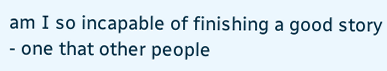am I so incapable of finishing a good story - one that other people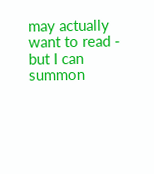may actually want to read - but I can summon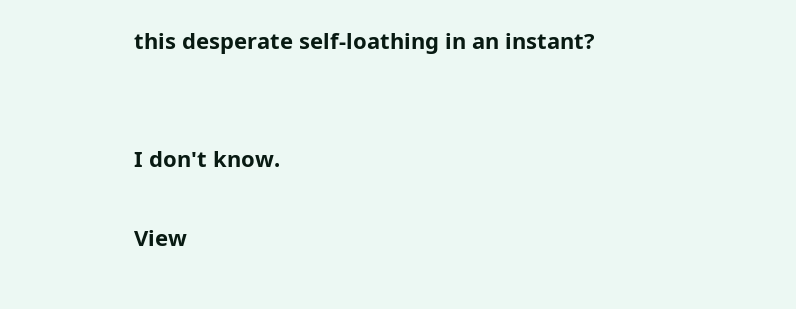this desperate self-loathing in an instant?


I don't know.

View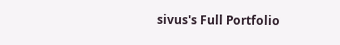sivus's Full Portfolio